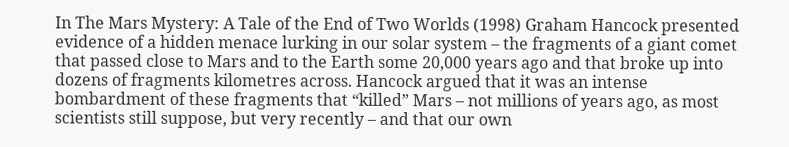In The Mars Mystery: A Tale of the End of Two Worlds (1998) Graham Hancock presented evidence of a hidden menace lurking in our solar system – the fragments of a giant comet that passed close to Mars and to the Earth some 20,000 years ago and that broke up into dozens of fragments kilometres across. Hancock argued that it was an intense bombardment of these fragments that “killed” Mars – not millions of years ago, as most scientists still suppose, but very recently – and that our own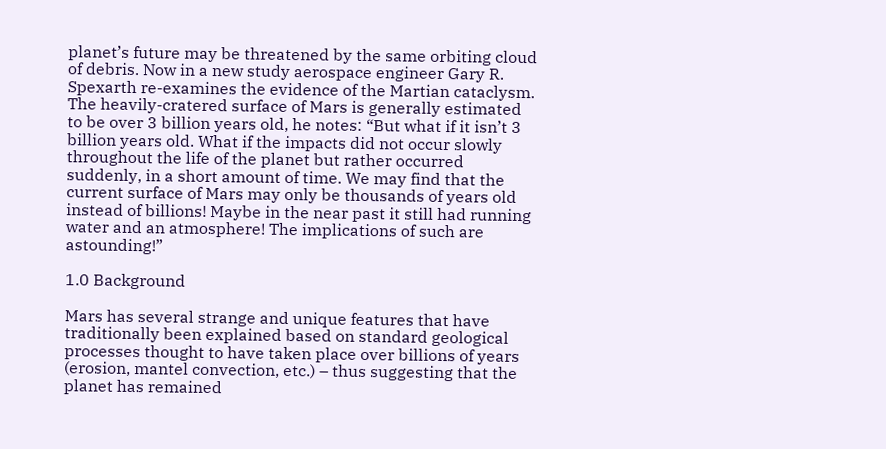planet’s future may be threatened by the same orbiting cloud of debris. Now in a new study aerospace engineer Gary R. Spexarth re-examines the evidence of the Martian cataclysm. The heavily-cratered surface of Mars is generally estimated to be over 3 billion years old, he notes: “But what if it isn’t 3 billion years old. What if the impacts did not occur slowly throughout the life of the planet but rather occurred suddenly, in a short amount of time. We may find that the current surface of Mars may only be thousands of years old instead of billions! Maybe in the near past it still had running water and an atmosphere! The implications of such are astounding!”

1.0 Background

Mars has several strange and unique features that have traditionally been explained based on standard geological processes thought to have taken place over billions of years (erosion, mantel convection, etc.) – thus suggesting that the planet has remained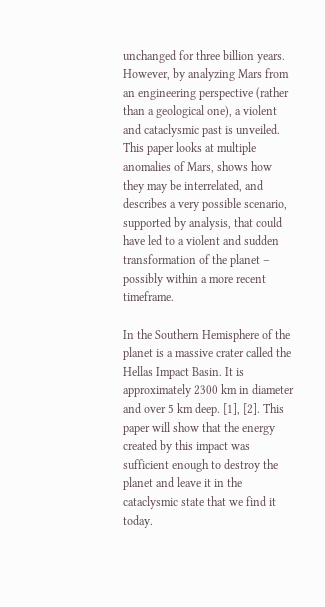unchanged for three billion years. However, by analyzing Mars from an engineering perspective (rather than a geological one), a violent and cataclysmic past is unveiled. This paper looks at multiple anomalies of Mars, shows how they may be interrelated, and describes a very possible scenario, supported by analysis, that could have led to a violent and sudden transformation of the planet – possibly within a more recent timeframe.

In the Southern Hemisphere of the planet is a massive crater called the Hellas Impact Basin. It is approximately 2300 km in diameter and over 5 km deep. [1], [2]. This paper will show that the energy created by this impact was sufficient enough to destroy the planet and leave it in the cataclysmic state that we find it today.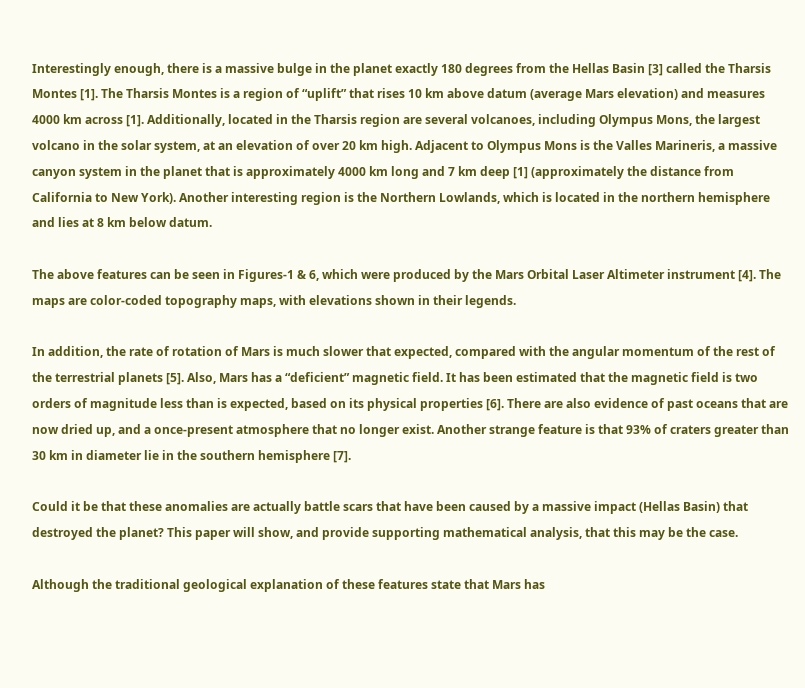Interestingly enough, there is a massive bulge in the planet exactly 180 degrees from the Hellas Basin [3] called the Tharsis Montes [1]. The Tharsis Montes is a region of “uplift” that rises 10 km above datum (average Mars elevation) and measures 4000 km across [1]. Additionally, located in the Tharsis region are several volcanoes, including Olympus Mons, the largest volcano in the solar system, at an elevation of over 20 km high. Adjacent to Olympus Mons is the Valles Marineris, a massive canyon system in the planet that is approximately 4000 km long and 7 km deep [1] (approximately the distance from California to New York). Another interesting region is the Northern Lowlands, which is located in the northern hemisphere and lies at 8 km below datum.

The above features can be seen in Figures-1 & 6, which were produced by the Mars Orbital Laser Altimeter instrument [4]. The maps are color-coded topography maps, with elevations shown in their legends.

In addition, the rate of rotation of Mars is much slower that expected, compared with the angular momentum of the rest of the terrestrial planets [5]. Also, Mars has a “deficient” magnetic field. It has been estimated that the magnetic field is two orders of magnitude less than is expected, based on its physical properties [6]. There are also evidence of past oceans that are now dried up, and a once-present atmosphere that no longer exist. Another strange feature is that 93% of craters greater than 30 km in diameter lie in the southern hemisphere [7].

Could it be that these anomalies are actually battle scars that have been caused by a massive impact (Hellas Basin) that destroyed the planet? This paper will show, and provide supporting mathematical analysis, that this may be the case.

Although the traditional geological explanation of these features state that Mars has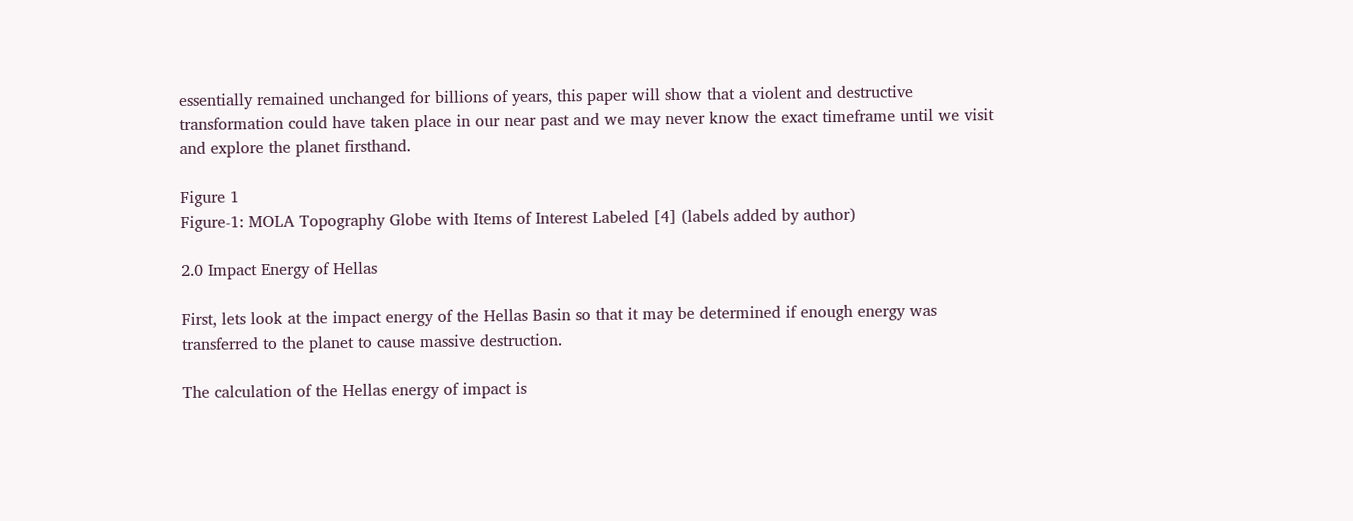essentially remained unchanged for billions of years, this paper will show that a violent and destructive transformation could have taken place in our near past and we may never know the exact timeframe until we visit and explore the planet firsthand.

Figure 1
Figure-1: MOLA Topography Globe with Items of Interest Labeled [4] (labels added by author)

2.0 Impact Energy of Hellas

First, lets look at the impact energy of the Hellas Basin so that it may be determined if enough energy was transferred to the planet to cause massive destruction.

The calculation of the Hellas energy of impact is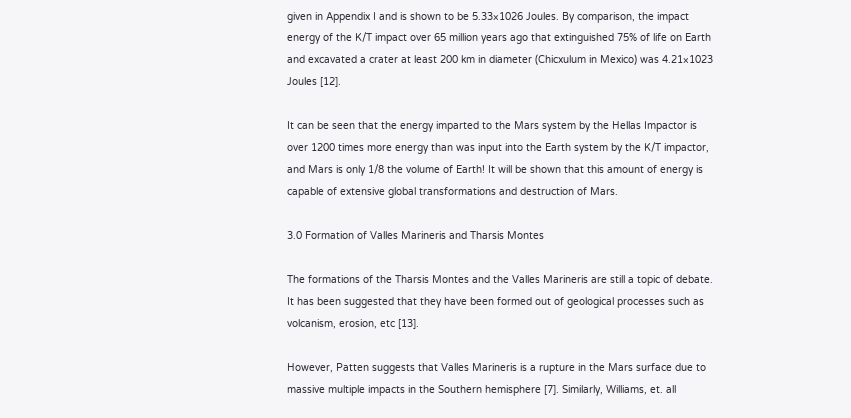given in Appendix I and is shown to be 5.33×1026 Joules. By comparison, the impact energy of the K/T impact over 65 million years ago that extinguished 75% of life on Earth and excavated a crater at least 200 km in diameter (Chicxulum in Mexico) was 4.21×1023 Joules [12].

It can be seen that the energy imparted to the Mars system by the Hellas Impactor is over 1200 times more energy than was input into the Earth system by the K/T impactor, and Mars is only 1/8 the volume of Earth! It will be shown that this amount of energy is capable of extensive global transformations and destruction of Mars.

3.0 Formation of Valles Marineris and Tharsis Montes

The formations of the Tharsis Montes and the Valles Marineris are still a topic of debate. It has been suggested that they have been formed out of geological processes such as volcanism, erosion, etc [13].

However, Patten suggests that Valles Marineris is a rupture in the Mars surface due to massive multiple impacts in the Southern hemisphere [7]. Similarly, Williams, et. all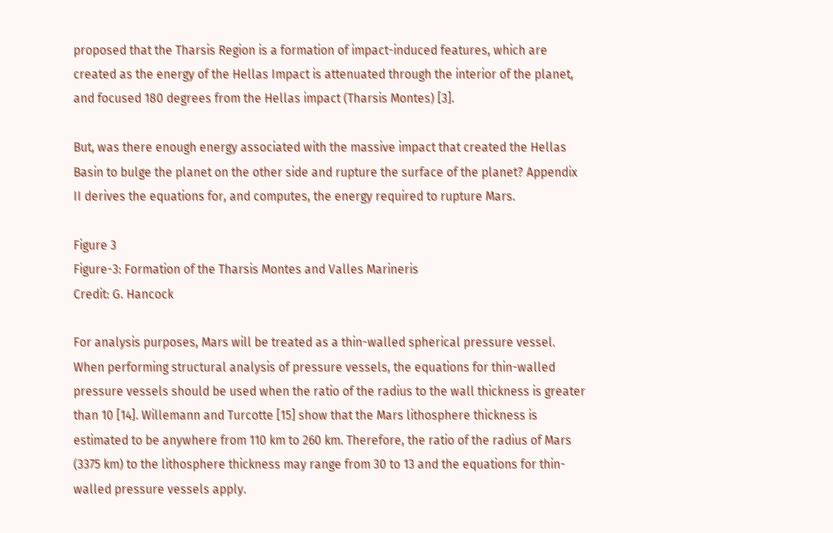proposed that the Tharsis Region is a formation of impact-induced features, which are created as the energy of the Hellas Impact is attenuated through the interior of the planet, and focused 180 degrees from the Hellas impact (Tharsis Montes) [3].

But, was there enough energy associated with the massive impact that created the Hellas Basin to bulge the planet on the other side and rupture the surface of the planet? Appendix II derives the equations for, and computes, the energy required to rupture Mars.

Figure 3
Figure-3: Formation of the Tharsis Montes and Valles Marineris
Credit: G. Hancock

For analysis purposes, Mars will be treated as a thin-walled spherical pressure vessel. When performing structural analysis of pressure vessels, the equations for thin-walled pressure vessels should be used when the ratio of the radius to the wall thickness is greater than 10 [14]. Willemann and Turcotte [15] show that the Mars lithosphere thickness is estimated to be anywhere from 110 km to 260 km. Therefore, the ratio of the radius of Mars (3375 km) to the lithosphere thickness may range from 30 to 13 and the equations for thin-walled pressure vessels apply.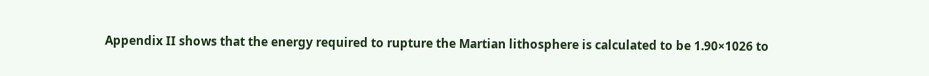Appendix II shows that the energy required to rupture the Martian lithosphere is calculated to be 1.90×1026 to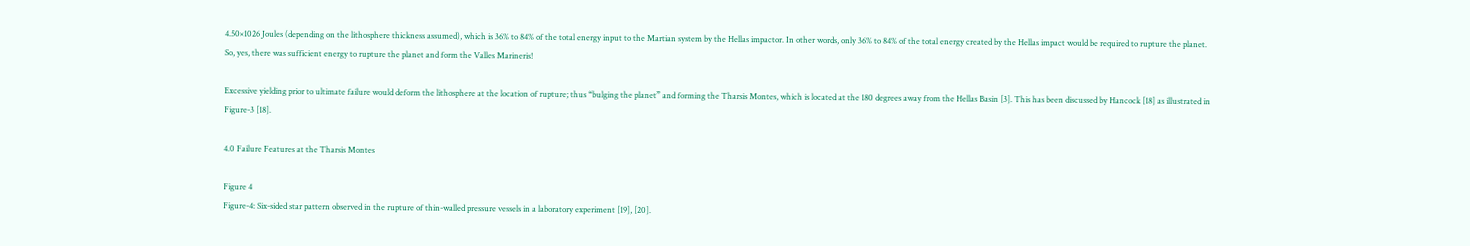4.50×1026 Joules (depending on the lithosphere thickness assumed), which is 36% to 84% of the total energy input to the Martian system by the Hellas impactor. In other words, only 36% to 84% of the total energy created by the Hellas impact would be required to rupture the planet. So, yes, there was sufficient energy to rupture the planet and form the Valles Marineris!

Excessive yielding prior to ultimate failure would deform the lithosphere at the location of rupture; thus “bulging the planet” and forming the Tharsis Montes, which is located at the 180 degrees away from the Hellas Basin [3]. This has been discussed by Hancock [18] as illustrated in Figure-3 [18].

4.0 Failure Features at the Tharsis Montes

Figure 4
Figure-4: Six-sided star pattern observed in the rupture of thin-walled pressure vessels in a laboratory experiment [19], [20].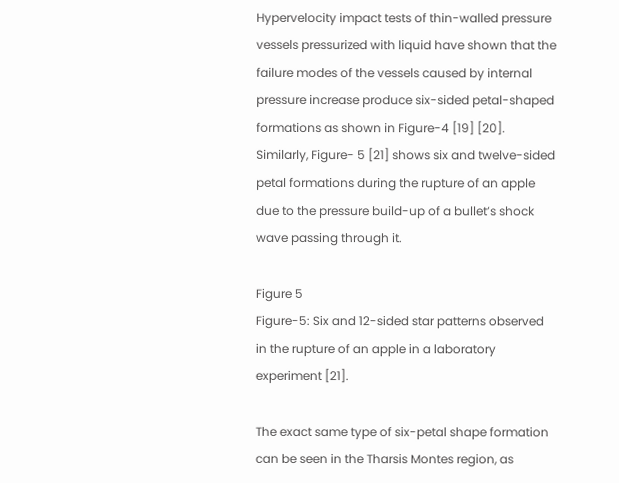Hypervelocity impact tests of thin-walled pressure vessels pressurized with liquid have shown that the failure modes of the vessels caused by internal pressure increase produce six-sided petal-shaped formations as shown in Figure-4 [19] [20]. Similarly, Figure- 5 [21] shows six and twelve-sided petal formations during the rupture of an apple due to the pressure build-up of a bullet’s shock wave passing through it.

Figure 5
Figure-5: Six and 12-sided star patterns observed in the rupture of an apple in a laboratory experiment [21].

The exact same type of six-petal shape formation can be seen in the Tharsis Montes region, as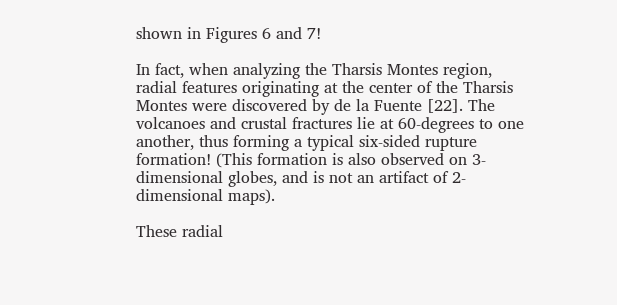shown in Figures 6 and 7!

In fact, when analyzing the Tharsis Montes region, radial features originating at the center of the Tharsis Montes were discovered by de la Fuente [22]. The volcanoes and crustal fractures lie at 60-degrees to one another, thus forming a typical six-sided rupture formation! (This formation is also observed on 3- dimensional globes, and is not an artifact of 2- dimensional maps).

These radial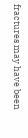fractures may have been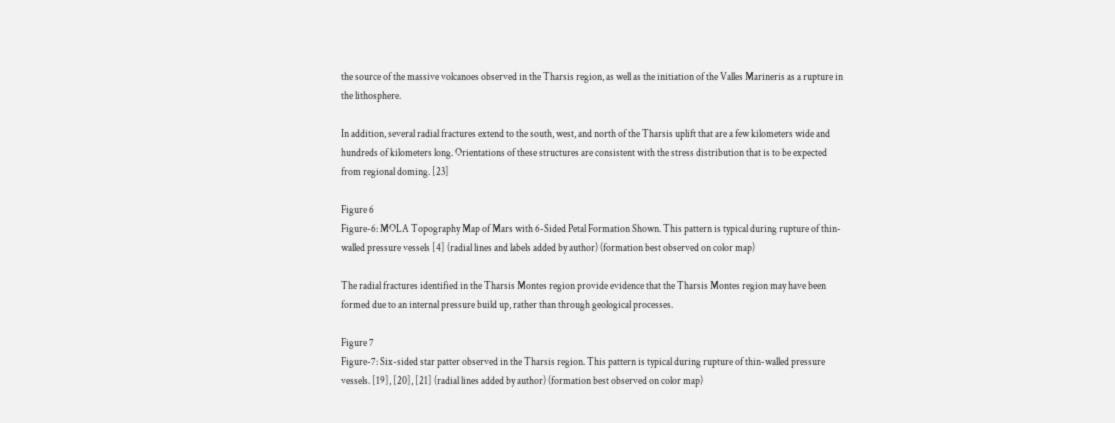the source of the massive volcanoes observed in the Tharsis region, as well as the initiation of the Valles Marineris as a rupture in the lithosphere.

In addition, several radial fractures extend to the south, west, and north of the Tharsis uplift that are a few kilometers wide and hundreds of kilometers long. Orientations of these structures are consistent with the stress distribution that is to be expected from regional doming. [23]

Figure 6
Figure-6: MOLA Topography Map of Mars with 6-Sided Petal Formation Shown. This pattern is typical during rupture of thin-walled pressure vessels [4] (radial lines and labels added by author) (formation best observed on color map)

The radial fractures identified in the Tharsis Montes region provide evidence that the Tharsis Montes region may have been formed due to an internal pressure build up, rather than through geological processes.

Figure 7
Figure-7: Six-sided star patter observed in the Tharsis region. This pattern is typical during rupture of thin-walled pressure vessels. [19], [20], [21] (radial lines added by author) (formation best observed on color map)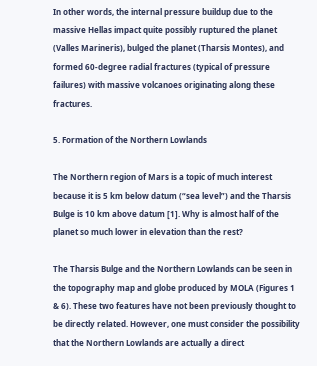In other words, the internal pressure buildup due to the massive Hellas impact quite possibly ruptured the planet (Valles Marineris), bulged the planet (Tharsis Montes), and formed 60-degree radial fractures (typical of pressure failures) with massive volcanoes originating along these fractures.

5. Formation of the Northern Lowlands

The Northern region of Mars is a topic of much interest because it is 5 km below datum (“sea level”) and the Tharsis Bulge is 10 km above datum [1]. Why is almost half of the planet so much lower in elevation than the rest?

The Tharsis Bulge and the Northern Lowlands can be seen in the topography map and globe produced by MOLA (Figures 1 & 6). These two features have not been previously thought to be directly related. However, one must consider the possibility that the Northern Lowlands are actually a direct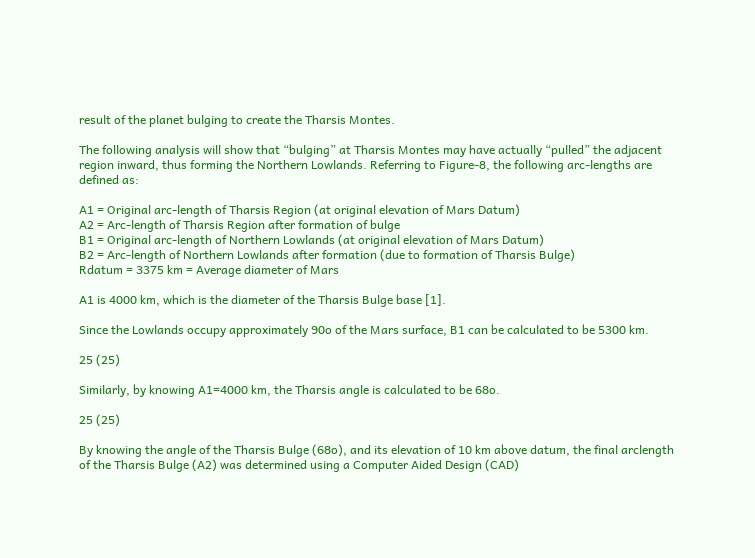result of the planet bulging to create the Tharsis Montes.

The following analysis will show that “bulging” at Tharsis Montes may have actually “pulled” the adjacent region inward, thus forming the Northern Lowlands. Referring to Figure-8, the following arc-lengths are defined as:

A1 = Original arc-length of Tharsis Region (at original elevation of Mars Datum)
A2 = Arc-length of Tharsis Region after formation of bulge
B1 = Original arc-length of Northern Lowlands (at original elevation of Mars Datum)
B2 = Arc-length of Northern Lowlands after formation (due to formation of Tharsis Bulge)
Rdatum = 3375 km = Average diameter of Mars

A1 is 4000 km, which is the diameter of the Tharsis Bulge base [1].

Since the Lowlands occupy approximately 90o of the Mars surface, B1 can be calculated to be 5300 km.

25 (25)

Similarly, by knowing A1=4000 km, the Tharsis angle is calculated to be 68o.

25 (25)

By knowing the angle of the Tharsis Bulge (68o), and its elevation of 10 km above datum, the final arclength of the Tharsis Bulge (A2) was determined using a Computer Aided Design (CAD)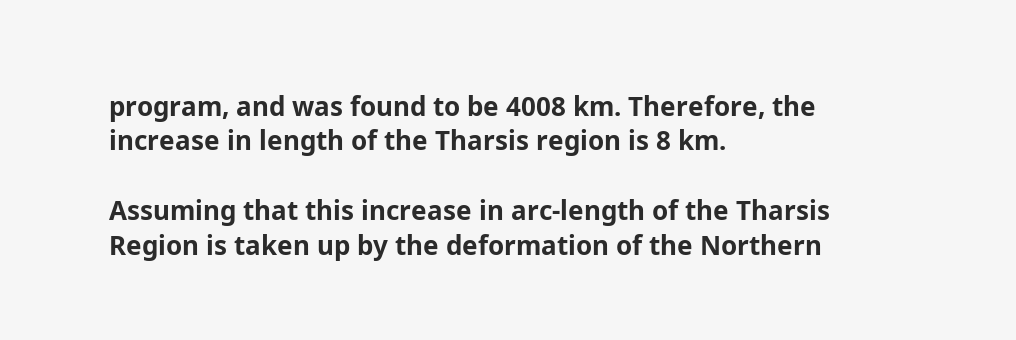program, and was found to be 4008 km. Therefore, the increase in length of the Tharsis region is 8 km.

Assuming that this increase in arc-length of the Tharsis Region is taken up by the deformation of the Northern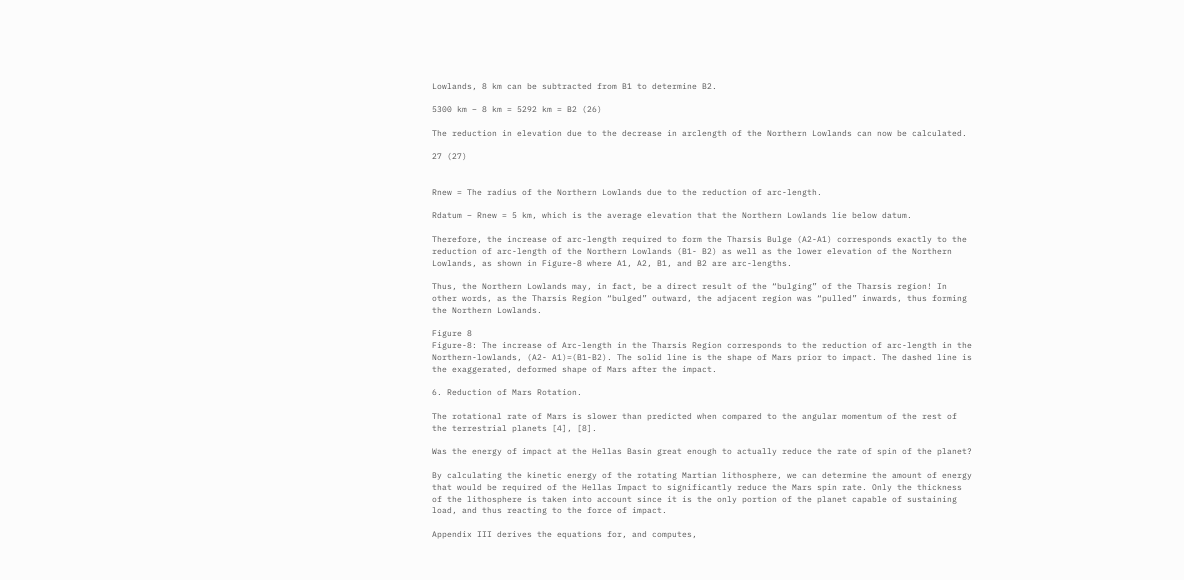Lowlands, 8 km can be subtracted from B1 to determine B2.

5300 km – 8 km = 5292 km = B2 (26)

The reduction in elevation due to the decrease in arclength of the Northern Lowlands can now be calculated.

27 (27)


Rnew = The radius of the Northern Lowlands due to the reduction of arc-length.

Rdatum – Rnew = 5 km, which is the average elevation that the Northern Lowlands lie below datum.

Therefore, the increase of arc-length required to form the Tharsis Bulge (A2-A1) corresponds exactly to the reduction of arc-length of the Northern Lowlands (B1- B2) as well as the lower elevation of the Northern Lowlands, as shown in Figure-8 where A1, A2, B1, and B2 are arc-lengths.

Thus, the Northern Lowlands may, in fact, be a direct result of the “bulging” of the Tharsis region! In other words, as the Tharsis Region “bulged” outward, the adjacent region was “pulled” inwards, thus forming the Northern Lowlands.

Figure 8
Figure-8: The increase of Arc-length in the Tharsis Region corresponds to the reduction of arc-length in the Northern-lowlands, (A2- A1)=(B1-B2). The solid line is the shape of Mars prior to impact. The dashed line is the exaggerated, deformed shape of Mars after the impact.

6. Reduction of Mars Rotation.

The rotational rate of Mars is slower than predicted when compared to the angular momentum of the rest of the terrestrial planets [4], [8].

Was the energy of impact at the Hellas Basin great enough to actually reduce the rate of spin of the planet?

By calculating the kinetic energy of the rotating Martian lithosphere, we can determine the amount of energy that would be required of the Hellas Impact to significantly reduce the Mars spin rate. Only the thickness of the lithosphere is taken into account since it is the only portion of the planet capable of sustaining load, and thus reacting to the force of impact.

Appendix III derives the equations for, and computes,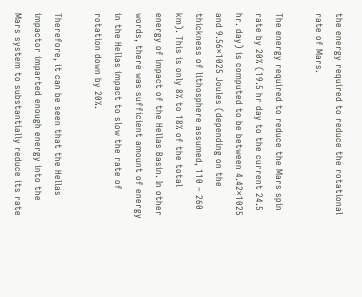the energy required to reduce the rotational rate of Mars.

The energy required to reduce the Mars spin rate by 20% (19.5 hr day to the current 24.5 hr. day) is computed to be between 4.42×1025 and 9.56×1025 Joules (depending on the thickness of lithosphere assumed, 110 – 260 km). This is only 8% to 18% of the total energy of impact of the Hellas Basin. In other words, there was sufficient amount of energy in the Hellas impact to slow the rate of rotation down by 20%.

Therefore, it can be seen that the Hellas impactor imparted enough energy into the Mars system to substantially reduce its rate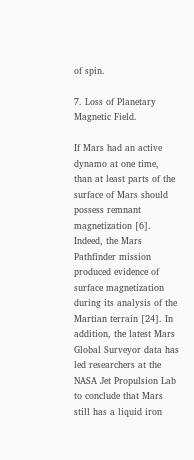of spin.

7. Loss of Planetary Magnetic Field.

If Mars had an active dynamo at one time, than at least parts of the surface of Mars should possess remnant magnetization [6]. Indeed, the Mars Pathfinder mission produced evidence of surface magnetization during its analysis of the Martian terrain [24]. In addition, the latest Mars Global Surveyor data has led researchers at the NASA Jet Propulsion Lab to conclude that Mars still has a liquid iron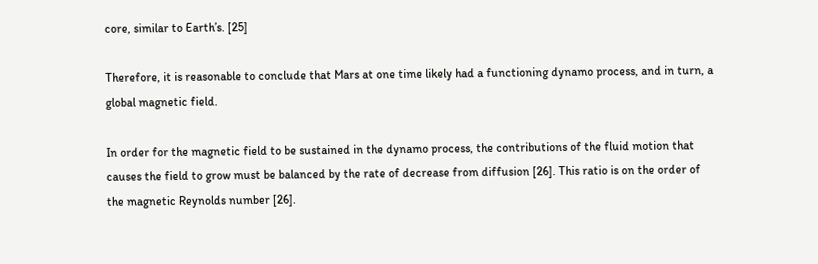core, similar to Earth’s. [25]

Therefore, it is reasonable to conclude that Mars at one time likely had a functioning dynamo process, and in turn, a global magnetic field.

In order for the magnetic field to be sustained in the dynamo process, the contributions of the fluid motion that causes the field to grow must be balanced by the rate of decrease from diffusion [26]. This ratio is on the order of the magnetic Reynolds number [26].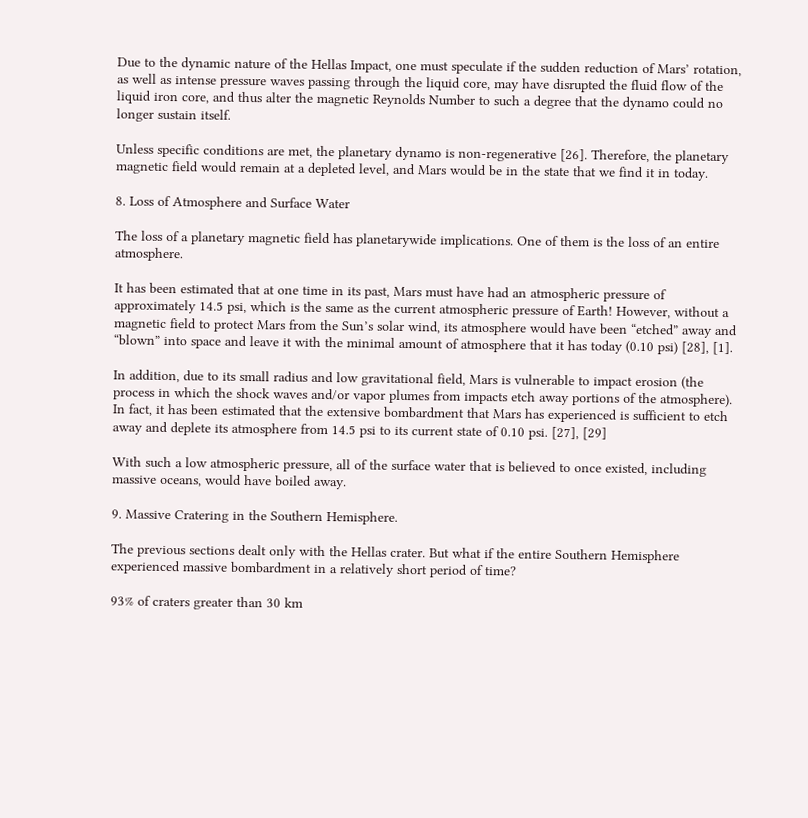Due to the dynamic nature of the Hellas Impact, one must speculate if the sudden reduction of Mars’ rotation, as well as intense pressure waves passing through the liquid core, may have disrupted the fluid flow of the liquid iron core, and thus alter the magnetic Reynolds Number to such a degree that the dynamo could no longer sustain itself.

Unless specific conditions are met, the planetary dynamo is non-regenerative [26]. Therefore, the planetary magnetic field would remain at a depleted level, and Mars would be in the state that we find it in today.

8. Loss of Atmosphere and Surface Water

The loss of a planetary magnetic field has planetarywide implications. One of them is the loss of an entire atmosphere.

It has been estimated that at one time in its past, Mars must have had an atmospheric pressure of approximately 14.5 psi, which is the same as the current atmospheric pressure of Earth! However, without a magnetic field to protect Mars from the Sun’s solar wind, its atmosphere would have been “etched” away and “blown” into space and leave it with the minimal amount of atmosphere that it has today (0.10 psi) [28], [1].

In addition, due to its small radius and low gravitational field, Mars is vulnerable to impact erosion (the process in which the shock waves and/or vapor plumes from impacts etch away portions of the atmosphere). In fact, it has been estimated that the extensive bombardment that Mars has experienced is sufficient to etch away and deplete its atmosphere from 14.5 psi to its current state of 0.10 psi. [27], [29]

With such a low atmospheric pressure, all of the surface water that is believed to once existed, including massive oceans, would have boiled away.

9. Massive Cratering in the Southern Hemisphere.

The previous sections dealt only with the Hellas crater. But what if the entire Southern Hemisphere experienced massive bombardment in a relatively short period of time?

93% of craters greater than 30 km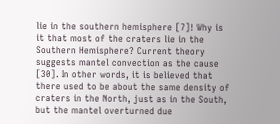lie in the southern hemisphere [7]! Why is it that most of the craters lie in the Southern Hemisphere? Current theory suggests mantel convection as the cause [30]. In other words, it is believed that there used to be about the same density of craters in the North, just as in the South, but the mantel overturned due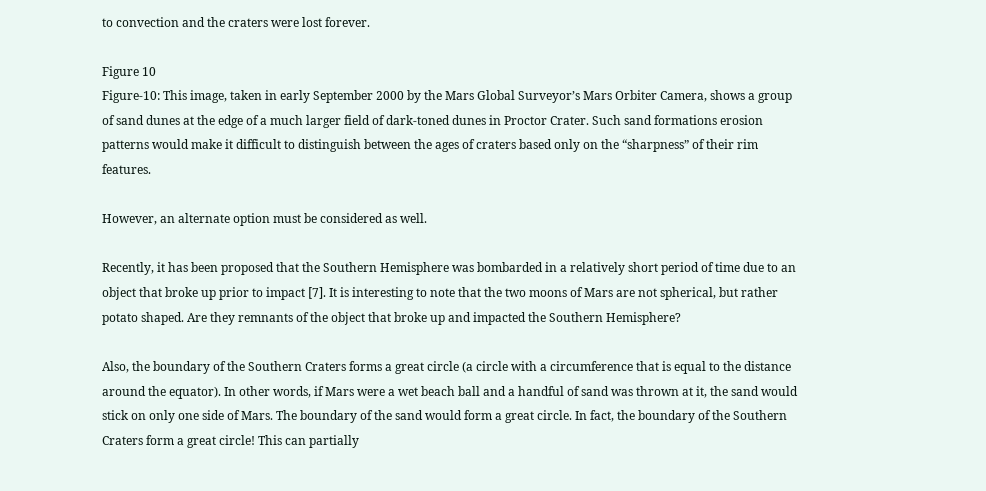to convection and the craters were lost forever.

Figure 10
Figure-10: This image, taken in early September 2000 by the Mars Global Surveyor’s Mars Orbiter Camera, shows a group of sand dunes at the edge of a much larger field of dark-toned dunes in Proctor Crater. Such sand formations erosion patterns would make it difficult to distinguish between the ages of craters based only on the “sharpness” of their rim features.

However, an alternate option must be considered as well.

Recently, it has been proposed that the Southern Hemisphere was bombarded in a relatively short period of time due to an object that broke up prior to impact [7]. It is interesting to note that the two moons of Mars are not spherical, but rather potato shaped. Are they remnants of the object that broke up and impacted the Southern Hemisphere?

Also, the boundary of the Southern Craters forms a great circle (a circle with a circumference that is equal to the distance around the equator). In other words, if Mars were a wet beach ball and a handful of sand was thrown at it, the sand would stick on only one side of Mars. The boundary of the sand would form a great circle. In fact, the boundary of the Southern Craters form a great circle! This can partially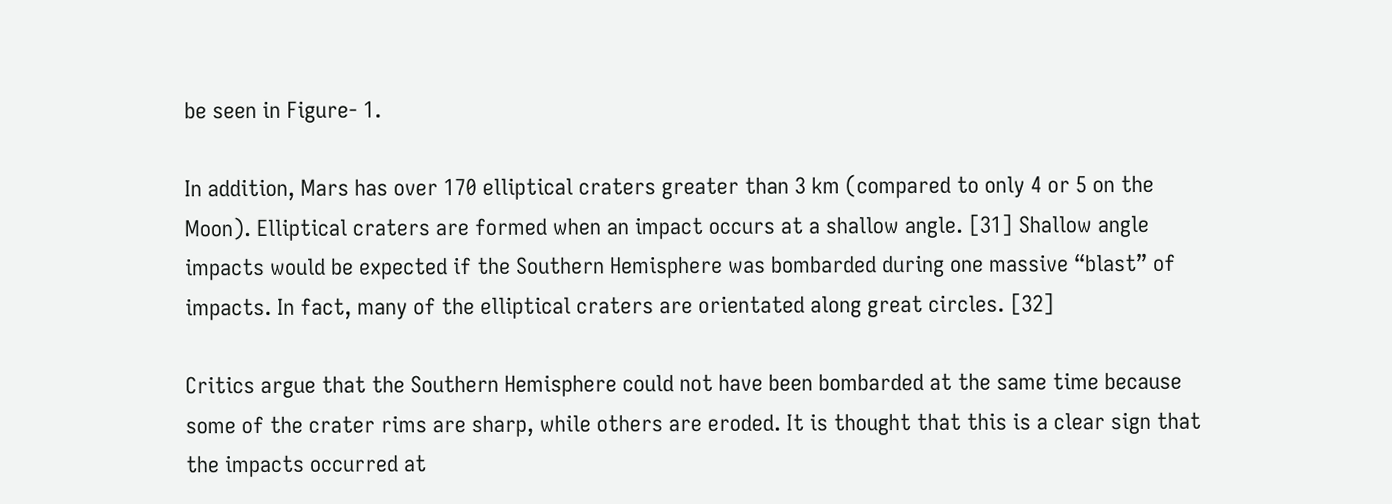be seen in Figure- 1.

In addition, Mars has over 170 elliptical craters greater than 3 km (compared to only 4 or 5 on the Moon). Elliptical craters are formed when an impact occurs at a shallow angle. [31] Shallow angle impacts would be expected if the Southern Hemisphere was bombarded during one massive “blast” of impacts. In fact, many of the elliptical craters are orientated along great circles. [32]

Critics argue that the Southern Hemisphere could not have been bombarded at the same time because some of the crater rims are sharp, while others are eroded. It is thought that this is a clear sign that the impacts occurred at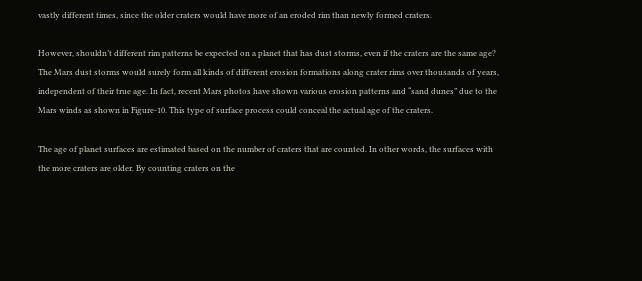vastly different times, since the older craters would have more of an eroded rim than newly formed craters.

However, shouldn’t different rim patterns be expected on a planet that has dust storms, even if the craters are the same age? The Mars dust storms would surely form all kinds of different erosion formations along crater rims over thousands of years, independent of their true age. In fact, recent Mars photos have shown various erosion patterns and “sand dunes” due to the Mars winds as shown in Figure-10. This type of surface process could conceal the actual age of the craters.

The age of planet surfaces are estimated based on the number of craters that are counted. In other words, the surfaces with the more craters are older. By counting craters on the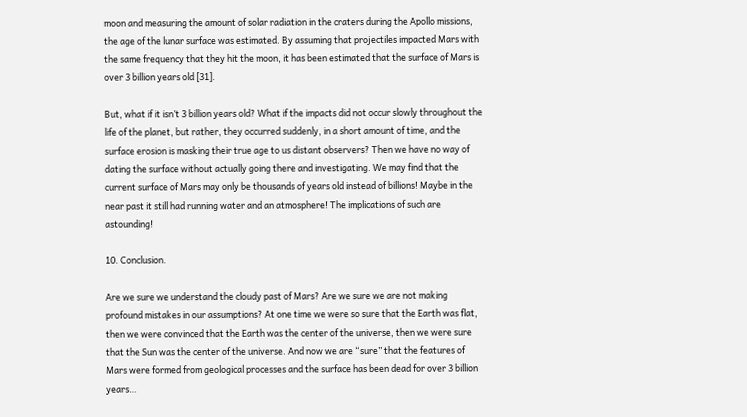moon and measuring the amount of solar radiation in the craters during the Apollo missions, the age of the lunar surface was estimated. By assuming that projectiles impacted Mars with the same frequency that they hit the moon, it has been estimated that the surface of Mars is over 3 billion years old [31].

But, what if it isn’t 3 billion years old? What if the impacts did not occur slowly throughout the life of the planet, but rather, they occurred suddenly, in a short amount of time, and the surface erosion is masking their true age to us distant observers? Then we have no way of dating the surface without actually going there and investigating. We may find that the current surface of Mars may only be thousands of years old instead of billions! Maybe in the near past it still had running water and an atmosphere! The implications of such are astounding!

10. Conclusion.

Are we sure we understand the cloudy past of Mars? Are we sure we are not making profound mistakes in our assumptions? At one time we were so sure that the Earth was flat, then we were convinced that the Earth was the center of the universe, then we were sure that the Sun was the center of the universe. And now we are “sure” that the features of Mars were formed from geological processes and the surface has been dead for over 3 billion years…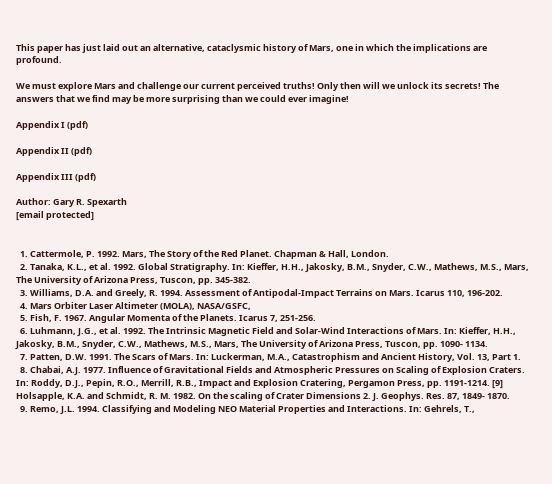This paper has just laid out an alternative, cataclysmic history of Mars, one in which the implications are profound.

We must explore Mars and challenge our current perceived truths! Only then will we unlock its secrets! The answers that we find may be more surprising than we could ever imagine!

Appendix I (pdf)

Appendix II (pdf)

Appendix III (pdf)

Author: Gary R. Spexarth
[email protected]


  1. Cattermole, P. 1992. Mars, The Story of the Red Planet. Chapman & Hall, London.
  2. Tanaka, K.L., et al. 1992. Global Stratigraphy. In: Kieffer, H.H., Jakosky, B.M., Snyder, C.W., Mathews, M.S., Mars, The University of Arizona Press, Tuscon, pp. 345-382.
  3. Williams, D.A. and Greely, R. 1994. Assessment of Antipodal-Impact Terrains on Mars. Icarus 110, 196-202.
  4. Mars Orbiter Laser Altimeter (MOLA), NASA/GSFC,
  5. Fish, F. 1967. Angular Momenta of the Planets. Icarus 7, 251-256.
  6. Luhmann, J.G., et al. 1992. The Intrinsic Magnetic Field and Solar-Wind Interactions of Mars. In: Kieffer, H.H., Jakosky, B.M., Snyder, C.W., Mathews, M.S., Mars, The University of Arizona Press, Tuscon, pp. 1090- 1134.
  7. Patten, D.W. 1991. The Scars of Mars. In: Luckerman, M.A., Catastrophism and Ancient History, Vol. 13, Part 1.
  8. Chabai, A.J. 1977. Influence of Gravitational Fields and Atmospheric Pressures on Scaling of Explosion Craters. In: Roddy, D.J., Pepin, R.O., Merrill, R.B., Impact and Explosion Cratering, Pergamon Press, pp. 1191-1214. [9] Holsapple, K.A. and Schmidt, R. M. 1982. On the scaling of Crater Dimensions 2. J. Geophys. Res. 87, 1849- 1870.
  9. Remo, J.L. 1994. Classifying and Modeling NEO Material Properties and Interactions. In: Gehrels, T.,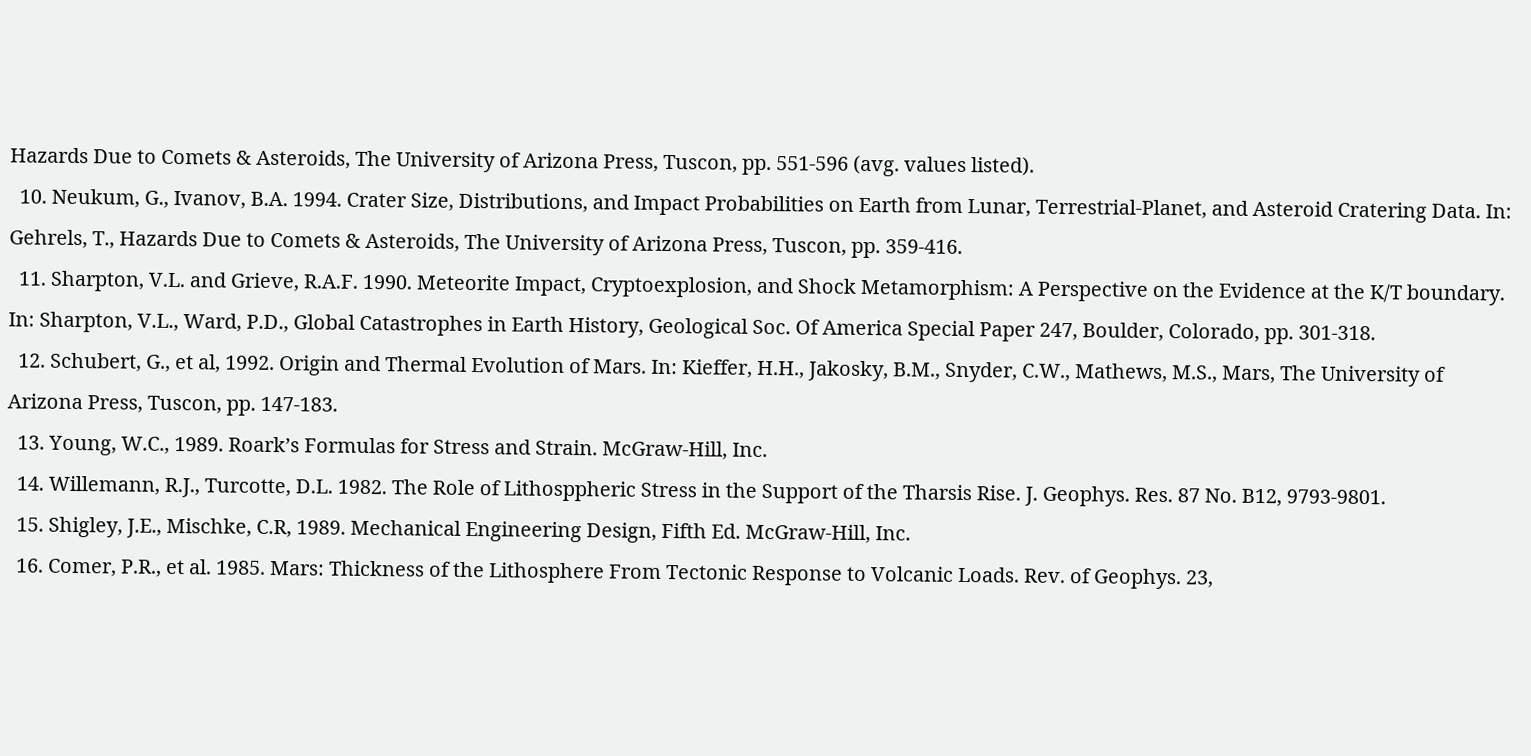Hazards Due to Comets & Asteroids, The University of Arizona Press, Tuscon, pp. 551-596 (avg. values listed).
  10. Neukum, G., Ivanov, B.A. 1994. Crater Size, Distributions, and Impact Probabilities on Earth from Lunar, Terrestrial-Planet, and Asteroid Cratering Data. In: Gehrels, T., Hazards Due to Comets & Asteroids, The University of Arizona Press, Tuscon, pp. 359-416.
  11. Sharpton, V.L. and Grieve, R.A.F. 1990. Meteorite Impact, Cryptoexplosion, and Shock Metamorphism: A Perspective on the Evidence at the K/T boundary. In: Sharpton, V.L., Ward, P.D., Global Catastrophes in Earth History, Geological Soc. Of America Special Paper 247, Boulder, Colorado, pp. 301-318.
  12. Schubert, G., et al, 1992. Origin and Thermal Evolution of Mars. In: Kieffer, H.H., Jakosky, B.M., Snyder, C.W., Mathews, M.S., Mars, The University of Arizona Press, Tuscon, pp. 147-183.
  13. Young, W.C., 1989. Roark’s Formulas for Stress and Strain. McGraw-Hill, Inc.
  14. Willemann, R.J., Turcotte, D.L. 1982. The Role of Lithosppheric Stress in the Support of the Tharsis Rise. J. Geophys. Res. 87 No. B12, 9793-9801.
  15. Shigley, J.E., Mischke, C.R, 1989. Mechanical Engineering Design, Fifth Ed. McGraw-Hill, Inc.
  16. Comer, P.R., et al. 1985. Mars: Thickness of the Lithosphere From Tectonic Response to Volcanic Loads. Rev. of Geophys. 23,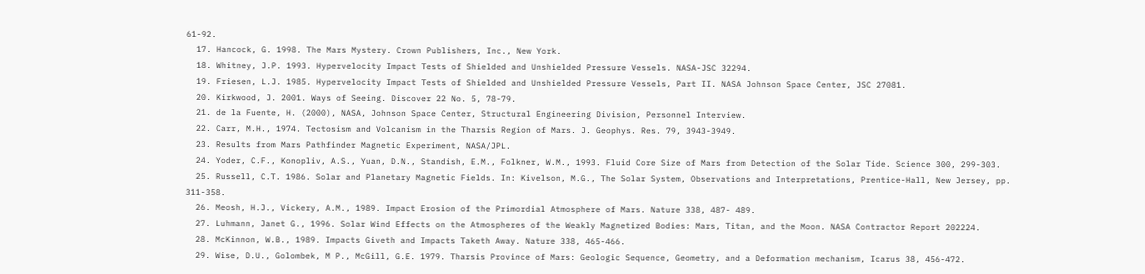61-92.
  17. Hancock, G. 1998. The Mars Mystery. Crown Publishers, Inc., New York.
  18. Whitney, J.P. 1993. Hypervelocity Impact Tests of Shielded and Unshielded Pressure Vessels. NASA-JSC 32294.
  19. Friesen, L.J. 1985. Hypervelocity Impact Tests of Shielded and Unshielded Pressure Vessels, Part II. NASA Johnson Space Center, JSC 27081.
  20. Kirkwood, J. 2001. Ways of Seeing. Discover 22 No. 5, 78-79.
  21. de la Fuente, H. (2000), NASA, Johnson Space Center, Structural Engineering Division, Personnel Interview.
  22. Carr, M.H., 1974. Tectosism and Volcanism in the Tharsis Region of Mars. J. Geophys. Res. 79, 3943-3949.
  23. Results from Mars Pathfinder Magnetic Experiment, NASA/JPL.
  24. Yoder, C.F., Konopliv, A.S., Yuan, D.N., Standish, E.M., Folkner, W.M., 1993. Fluid Core Size of Mars from Detection of the Solar Tide. Science 300, 299-303.
  25. Russell, C.T. 1986. Solar and Planetary Magnetic Fields. In: Kivelson, M.G., The Solar System, Observations and Interpretations, Prentice-Hall, New Jersey, pp. 311-358.
  26. Meosh, H.J., Vickery, A.M., 1989. Impact Erosion of the Primordial Atmosphere of Mars. Nature 338, 487- 489.
  27. Luhmann, Janet G., 1996. Solar Wind Effects on the Atmospheres of the Weakly Magnetized Bodies: Mars, Titan, and the Moon. NASA Contractor Report 202224.
  28. McKinnon, W.B., 1989. Impacts Giveth and Impacts Taketh Away. Nature 338, 465-466.
  29. Wise, D.U., Golombek, M P., McGill, G.E. 1979. Tharsis Province of Mars: Geologic Sequence, Geometry, and a Deformation mechanism, Icarus 38, 456-472.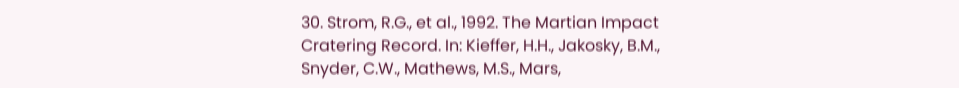30. Strom, R.G., et al., 1992. The Martian Impact Cratering Record. In: Kieffer, H.H., Jakosky, B.M., Snyder, C.W., Mathews, M.S., Mars,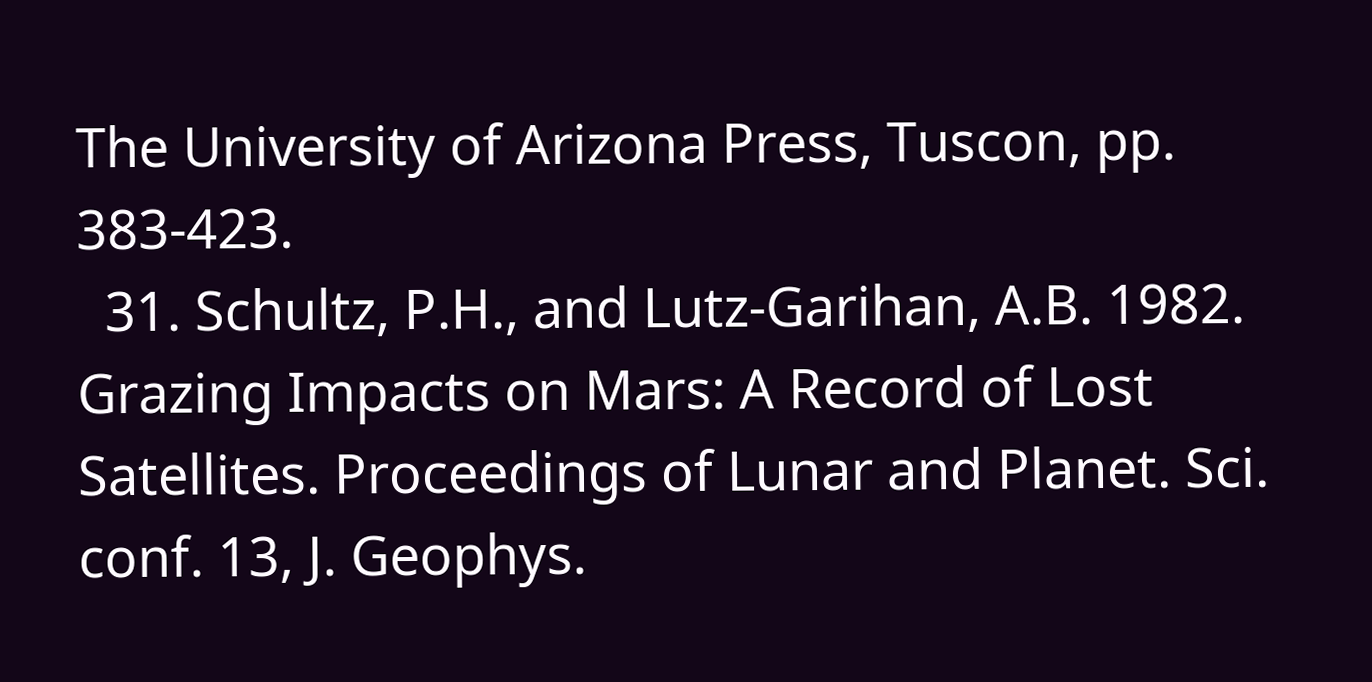The University of Arizona Press, Tuscon, pp. 383-423.
  31. Schultz, P.H., and Lutz-Garihan, A.B. 1982. Grazing Impacts on Mars: A Record of Lost Satellites. Proceedings of Lunar and Planet. Sci. conf. 13, J. Geophys.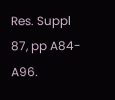Res. Suppl 87, pp A84-A96.